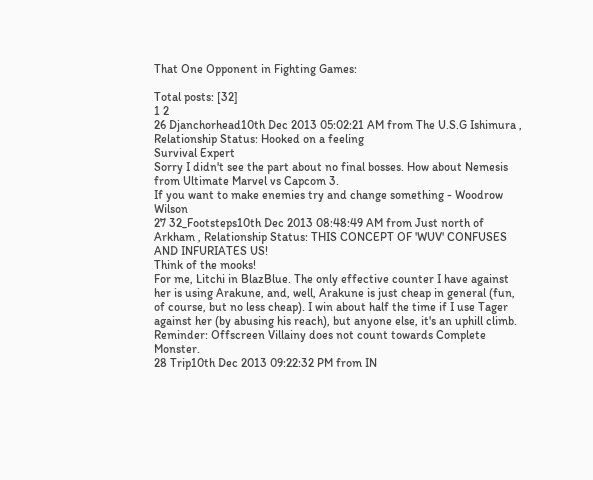That One Opponent in Fighting Games:

Total posts: [32]
1 2
26 Djanchorhead10th Dec 2013 05:02:21 AM from The U.S.G Ishimura , Relationship Status: Hooked on a feeling
Survival Expert
Sorry I didn't see the part about no final bosses. How about Nemesis from Ultimate Marvel vs Capcom 3.
If you want to make enemies try and change something - Woodrow Wilson
27 32_Footsteps10th Dec 2013 08:48:49 AM from Just north of Arkham , Relationship Status: THIS CONCEPT OF 'WUV' CONFUSES AND INFURIATES US!
Think of the mooks!
For me, Litchi in BlazBlue. The only effective counter I have against her is using Arakune, and, well, Arakune is just cheap in general (fun, of course, but no less cheap). I win about half the time if I use Tager against her (by abusing his reach), but anyone else, it's an uphill climb.
Reminder: Offscreen Villainy does not count towards Complete Monster.
28 Trip10th Dec 2013 09:22:32 PM from IN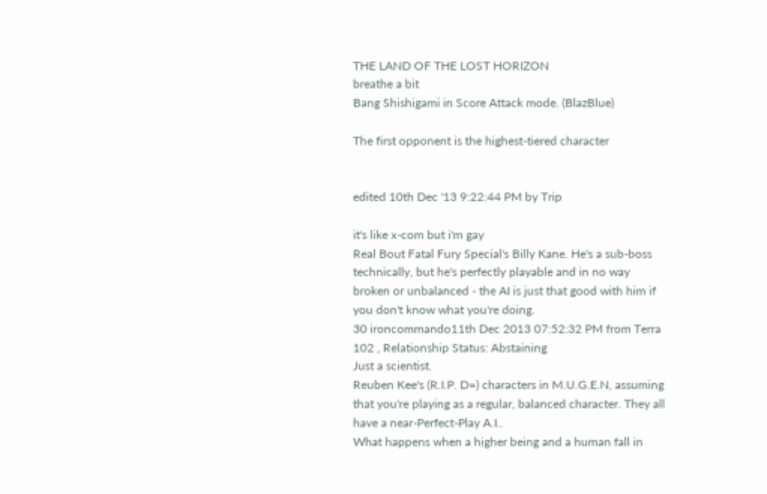THE LAND OF THE LOST HORIZON
breathe a bit
Bang Shishigami in Score Attack mode. (BlazBlue)

The first opponent is the highest-tiered character


edited 10th Dec '13 9:22:44 PM by Trip

it's like x-com but i'm gay
Real Bout Fatal Fury Special's Billy Kane. He's a sub-boss technically, but he's perfectly playable and in no way broken or unbalanced - the AI is just that good with him if you don't know what you're doing.
30 ironcommando11th Dec 2013 07:52:32 PM from Terra 102 , Relationship Status: Abstaining
Just a scientist.
Reuben Kee's (R.I.P. D=) characters in M.U.G.E.N, assuming that you're playing as a regular, balanced character. They all have a near-Perfect-Play A.I..
What happens when a higher being and a human fall in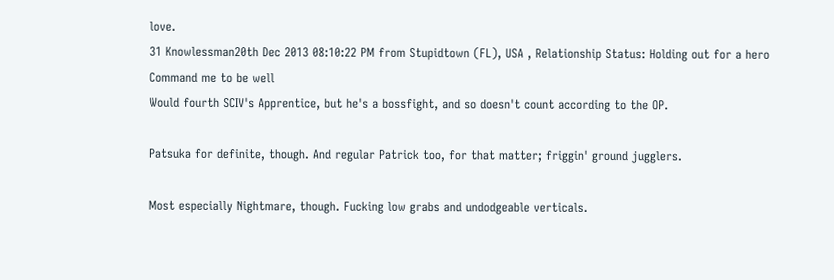love.
31 Knowlessman20th Dec 2013 08:10:22 PM from Stupidtown (FL), USA , Relationship Status: Holding out for a hero
Command me to be well
Would fourth SCIV's Apprentice, but he's a bossfight, and so doesn't count according to the OP.

Patsuka for definite, though. And regular Patrick too, for that matter; friggin' ground jugglers.

Most especially Nightmare, though. Fucking low grabs and undodgeable verticals.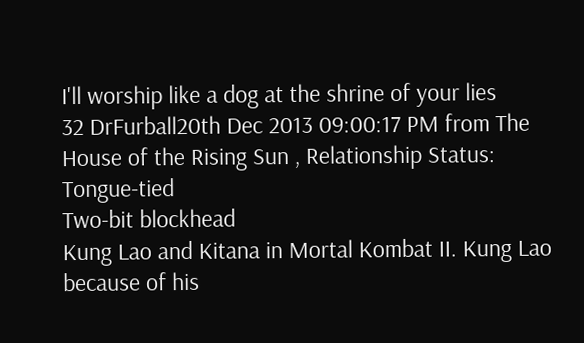I'll worship like a dog at the shrine of your lies
32 DrFurball20th Dec 2013 09:00:17 PM from The House of the Rising Sun , Relationship Status: Tongue-tied
Two-bit blockhead
Kung Lao and Kitana in Mortal Kombat II. Kung Lao because of his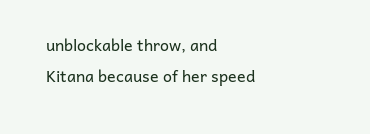unblockable throw, and Kitana because of her speed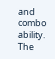and combo ability.
The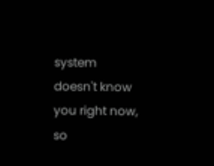system doesn't know you right now, so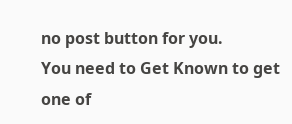no post button for you.
You need to Get Known to get one of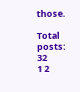those.

Total posts: 32
1 2